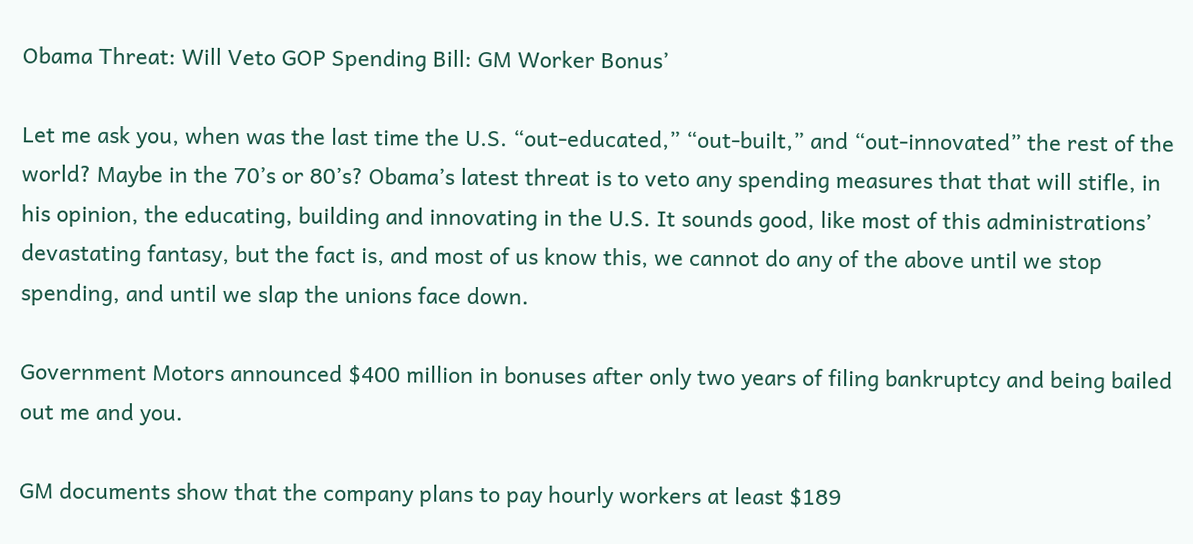Obama Threat: Will Veto GOP Spending Bill: GM Worker Bonus’

Let me ask you, when was the last time the U.S. “out-educated,” “out-built,” and “out-innovated” the rest of the world? Maybe in the 70’s or 80’s? Obama’s latest threat is to veto any spending measures that that will stifle, in his opinion, the educating, building and innovating in the U.S. It sounds good, like most of this administrations’ devastating fantasy, but the fact is, and most of us know this, we cannot do any of the above until we stop spending, and until we slap the unions face down.

Government Motors announced $400 million in bonuses after only two years of filing bankruptcy and being bailed out me and you.

GM documents show that the company plans to pay hourly workers at least $189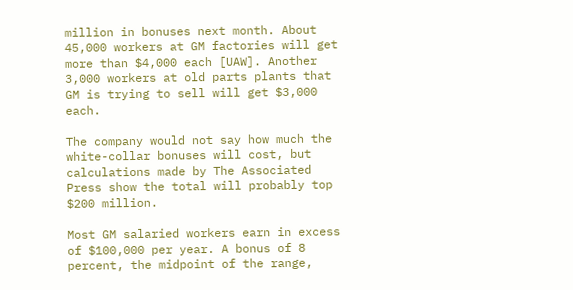million in bonuses next month. About 45,000 workers at GM factories will get more than $4,000 each [UAW]. Another 3,000 workers at old parts plants that GM is trying to sell will get $3,000 each.

The company would not say how much the white-collar bonuses will cost, but calculations made by The Associated Press show the total will probably top $200 million.

Most GM salaried workers earn in excess of $100,000 per year. A bonus of 8 percent, the midpoint of the range,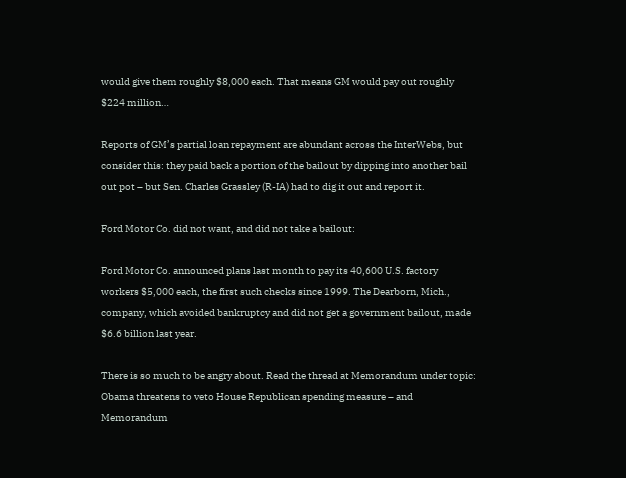would give them roughly $8,000 each. That means GM would pay out roughly $224 million…

Reports of GM’s partial loan repayment are abundant across the InterWebs, but consider this: they paid back a portion of the bailout by dipping into another bail out pot – but Sen. Charles Grassley (R-IA) had to dig it out and report it.

Ford Motor Co. did not want, and did not take a bailout:

Ford Motor Co. announced plans last month to pay its 40,600 U.S. factory workers $5,000 each, the first such checks since 1999. The Dearborn, Mich., company, which avoided bankruptcy and did not get a government bailout, made $6.6 billion last year.

There is so much to be angry about. Read the thread at Memorandum under topic: Obama threatens to veto House Republican spending measure – and Memorandum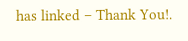has linked – Thank You!.